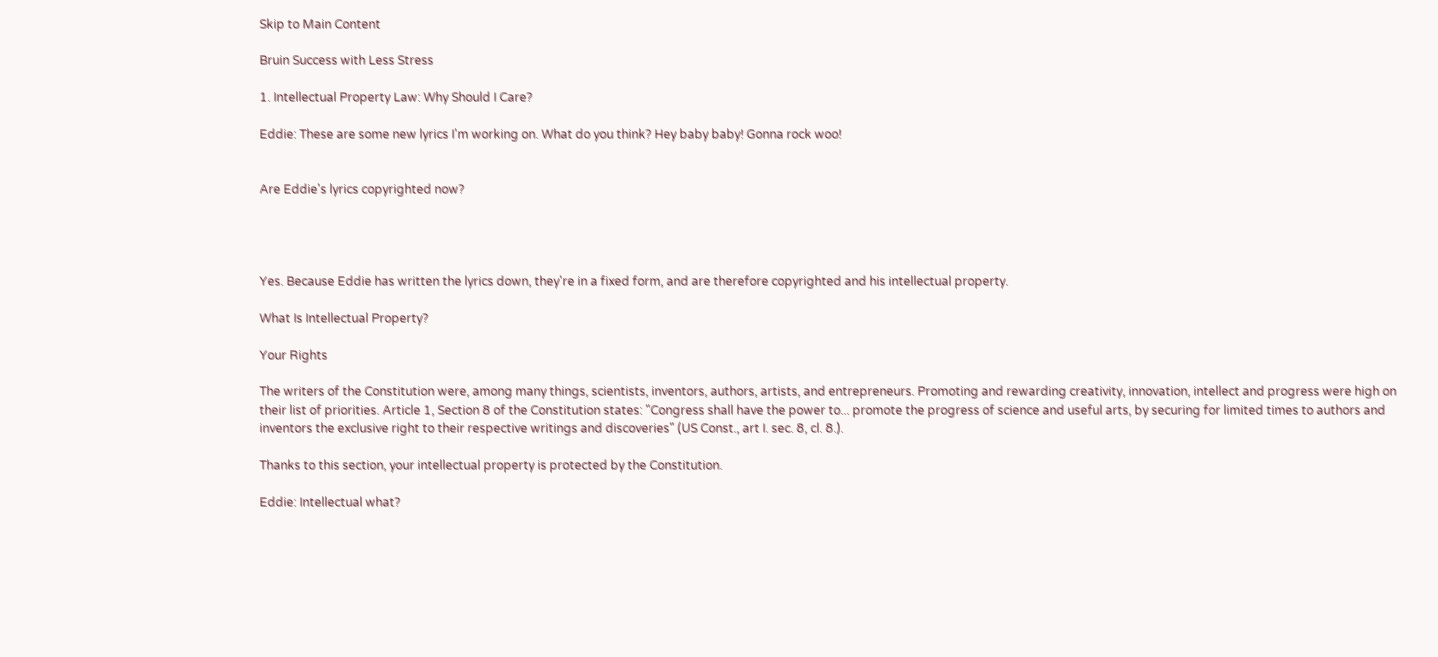Skip to Main Content

Bruin Success with Less Stress

1. Intellectual Property Law: Why Should I Care?

Eddie: These are some new lyrics I'm working on. What do you think? Hey baby baby! Gonna rock woo!


Are Eddie's lyrics copyrighted now?




Yes. Because Eddie has written the lyrics down, they're in a fixed form, and are therefore copyrighted and his intellectual property.

What Is Intellectual Property?

Your Rights

The writers of the Constitution were, among many things, scientists, inventors, authors, artists, and entrepreneurs. Promoting and rewarding creativity, innovation, intellect and progress were high on their list of priorities. Article 1, Section 8 of the Constitution states: "Congress shall have the power to... promote the progress of science and useful arts, by securing for limited times to authors and inventors the exclusive right to their respective writings and discoveries" (US Const., art I. sec. 8, cl. 8.).

Thanks to this section, your intellectual property is protected by the Constitution.

Eddie: Intellectual what?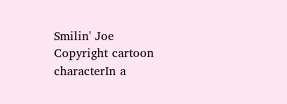Smilin' Joe Copyright cartoon characterIn a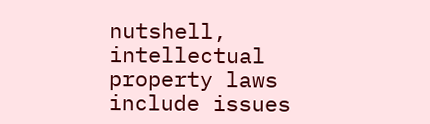nutshell, intellectual property laws include issues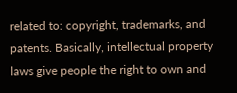related to: copyright, trademarks, and patents. Basically, intellectual property laws give people the right to own and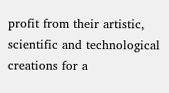profit from their artistic, scientific and technological creations for a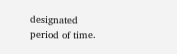designated period of time.